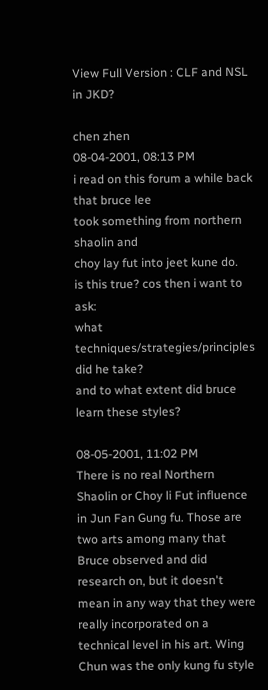View Full Version : CLF and NSL in JKD?

chen zhen
08-04-2001, 08:13 PM
i read on this forum a while back that bruce lee
took something from northern shaolin and
choy lay fut into jeet kune do.
is this true? cos then i want to ask:
what techniques/strategies/principles did he take?
and to what extent did bruce learn these styles?

08-05-2001, 11:02 PM
There is no real Northern Shaolin or Choy li Fut influence in Jun Fan Gung fu. Those are two arts among many that Bruce observed and did research on, but it doesn't mean in any way that they were really incorporated on a technical level in his art. Wing Chun was the only kung fu style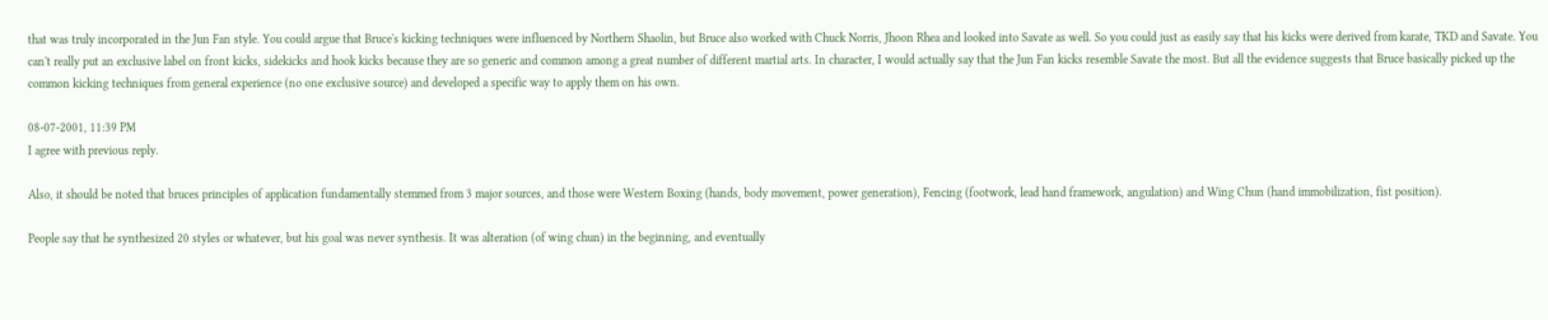that was truly incorporated in the Jun Fan style. You could argue that Bruce's kicking techniques were influenced by Northern Shaolin, but Bruce also worked with Chuck Norris, Jhoon Rhea and looked into Savate as well. So you could just as easily say that his kicks were derived from karate, TKD and Savate. You can't really put an exclusive label on front kicks, sidekicks and hook kicks because they are so generic and common among a great number of different martial arts. In character, I would actually say that the Jun Fan kicks resemble Savate the most. But all the evidence suggests that Bruce basically picked up the common kicking techniques from general experience (no one exclusive source) and developed a specific way to apply them on his own.

08-07-2001, 11:39 PM
I agree with previous reply.

Also, it should be noted that bruces principles of application fundamentally stemmed from 3 major sources, and those were Western Boxing (hands, body movement, power generation), Fencing (footwork, lead hand framework, angulation) and Wing Chun (hand immobilization, fist position).

People say that he synthesized 20 styles or whatever, but his goal was never synthesis. It was alteration (of wing chun) in the beginning, and eventually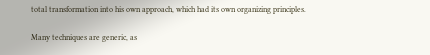total transformation into his own approach, which had its own organizing principles.

Many techniques are generic, as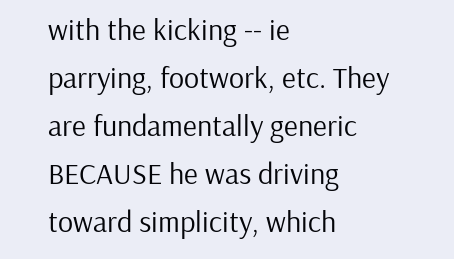with the kicking -- ie parrying, footwork, etc. They are fundamentally generic BECAUSE he was driving toward simplicity, which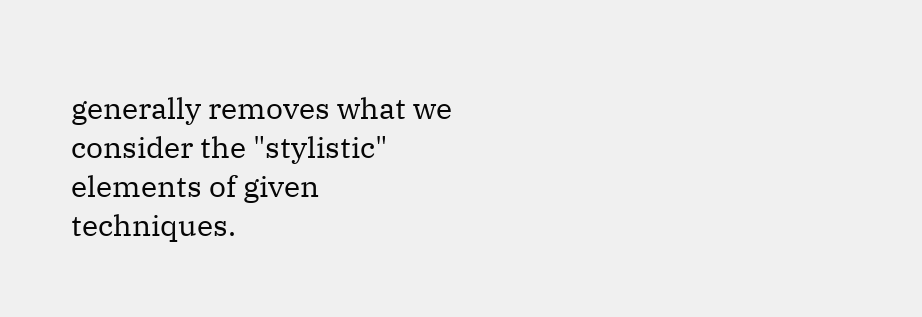generally removes what we consider the "stylistic" elements of given techniques.